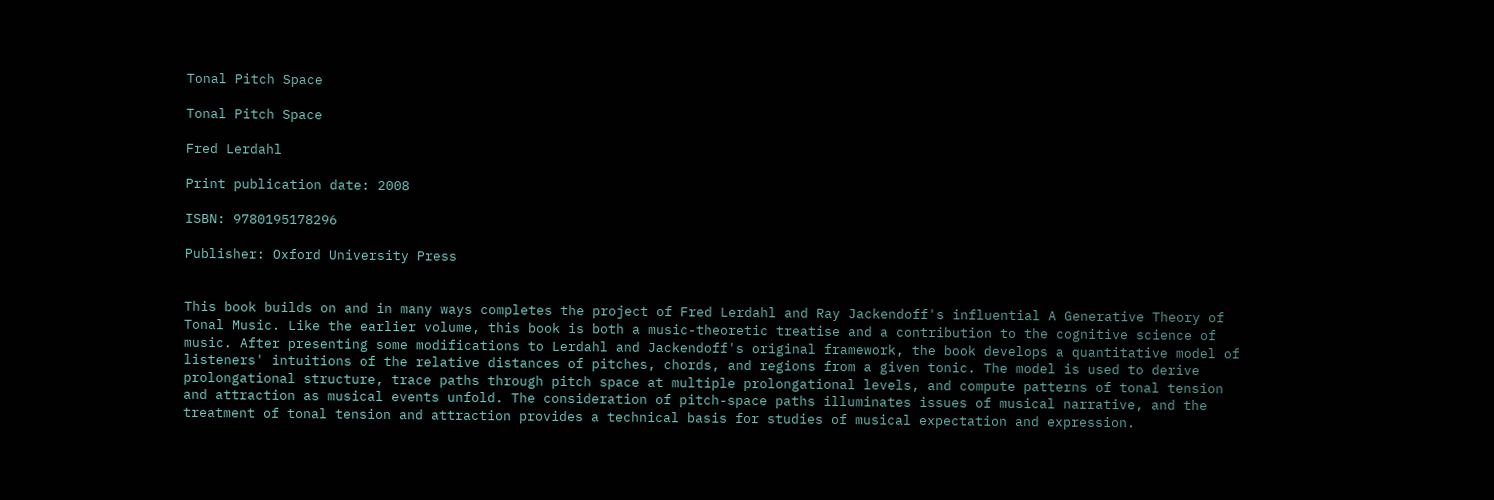Tonal Pitch Space

Tonal Pitch Space

Fred Lerdahl

Print publication date: 2008

ISBN: 9780195178296

Publisher: Oxford University Press


This book builds on and in many ways completes the project of Fred Lerdahl and Ray Jackendoff's influential A Generative Theory of Tonal Music. Like the earlier volume, this book is both a music-theoretic treatise and a contribution to the cognitive science of music. After presenting some modifications to Lerdahl and Jackendoff's original framework, the book develops a quantitative model of listeners' intuitions of the relative distances of pitches, chords, and regions from a given tonic. The model is used to derive prolongational structure, trace paths through pitch space at multiple prolongational levels, and compute patterns of tonal tension and attraction as musical events unfold. The consideration of pitch-space paths illuminates issues of musical narrative, and the treatment of tonal tension and attraction provides a technical basis for studies of musical expectation and expression.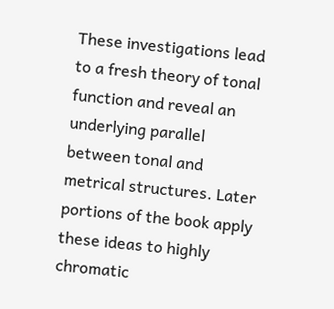These investigations lead to a fresh theory of tonal function and reveal an underlying parallel between tonal and metrical structures. Later portions of the book apply these ideas to highly chromatic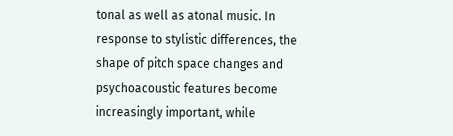tonal as well as atonal music. In response to stylistic differences, the shape of pitch space changes and psychoacoustic features become increasingly important, while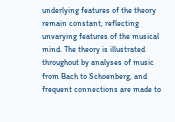underlying features of the theory remain constant, reflecting unvarying features of the musical mind. The theory is illustrated throughout by analyses of music from Bach to Schoenberg, and frequent connections are made to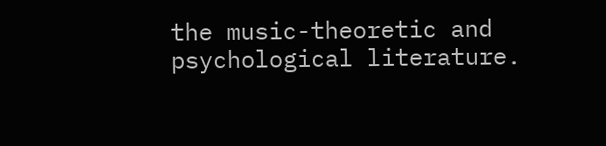the music-theoretic and psychological literature.